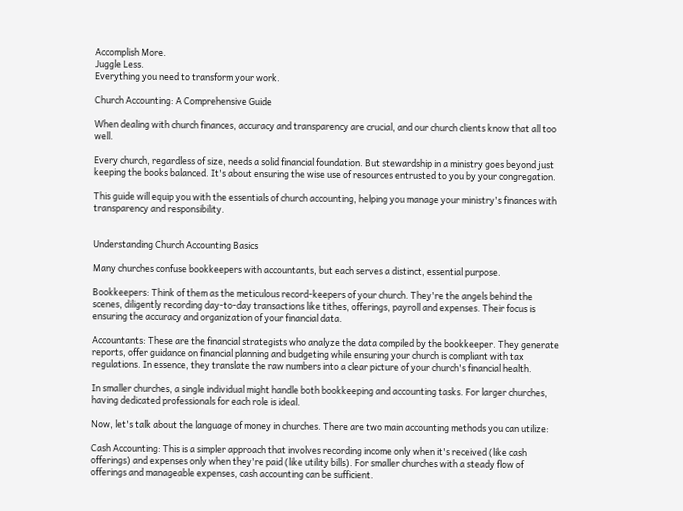Accomplish More.
Juggle Less.
Everything you need to transform your work.

Church Accounting: A Comprehensive Guide

When dealing with church finances, accuracy and transparency are crucial, and our church clients know that all too well.

Every church, regardless of size, needs a solid financial foundation. But stewardship in a ministry goes beyond just keeping the books balanced. It's about ensuring the wise use of resources entrusted to you by your congregation.

This guide will equip you with the essentials of church accounting, helping you manage your ministry's finances with transparency and responsibility.


Understanding Church Accounting Basics

Many churches confuse bookkeepers with accountants, but each serves a distinct, essential purpose.

Bookkeepers: Think of them as the meticulous record-keepers of your church. They're the angels behind the scenes, diligently recording day-to-day transactions like tithes, offerings, payroll and expenses. Their focus is ensuring the accuracy and organization of your financial data.

Accountants: These are the financial strategists who analyze the data compiled by the bookkeeper. They generate reports, offer guidance on financial planning and budgeting while ensuring your church is compliant with tax regulations. In essence, they translate the raw numbers into a clear picture of your church's financial health.

In smaller churches, a single individual might handle both bookkeeping and accounting tasks. For larger churches, having dedicated professionals for each role is ideal.

Now, let's talk about the language of money in churches. There are two main accounting methods you can utilize:

Cash Accounting: This is a simpler approach that involves recording income only when it's received (like cash offerings) and expenses only when they're paid (like utility bills). For smaller churches with a steady flow of offerings and manageable expenses, cash accounting can be sufficient.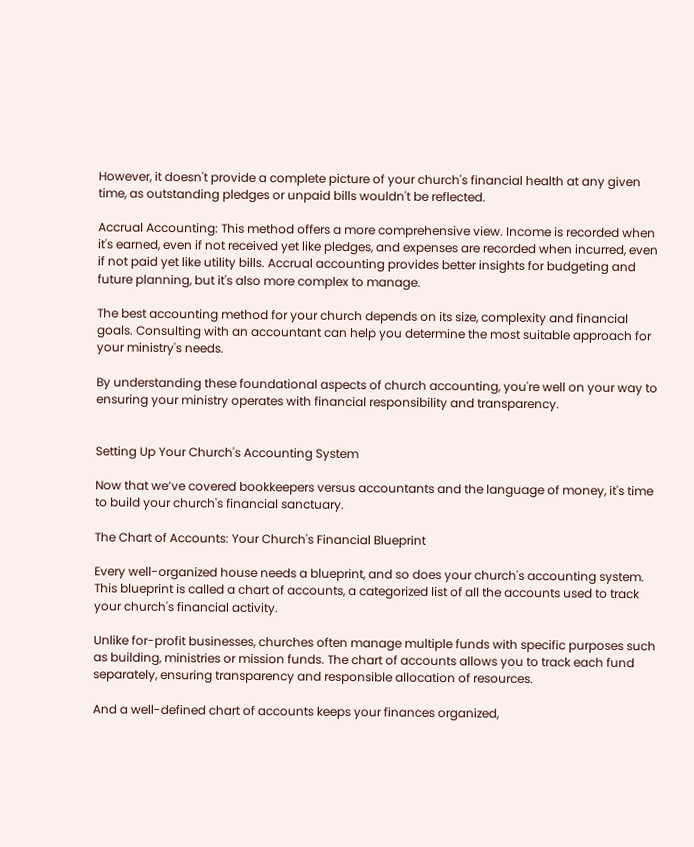However, it doesn't provide a complete picture of your church's financial health at any given time, as outstanding pledges or unpaid bills wouldn't be reflected.

Accrual Accounting: This method offers a more comprehensive view. Income is recorded when it's earned, even if not received yet like pledges, and expenses are recorded when incurred, even if not paid yet like utility bills. Accrual accounting provides better insights for budgeting and future planning, but it's also more complex to manage.

The best accounting method for your church depends on its size, complexity and financial goals. Consulting with an accountant can help you determine the most suitable approach for your ministry's needs.

By understanding these foundational aspects of church accounting, you're well on your way to ensuring your ministry operates with financial responsibility and transparency.


Setting Up Your Church's Accounting System

Now that we’ve covered bookkeepers versus accountants and the language of money, it's time to build your church's financial sanctuary.

The Chart of Accounts: Your Church's Financial Blueprint

Every well-organized house needs a blueprint, and so does your church's accounting system. This blueprint is called a chart of accounts, a categorized list of all the accounts used to track your church's financial activity.

Unlike for-profit businesses, churches often manage multiple funds with specific purposes such as building, ministries or mission funds. The chart of accounts allows you to track each fund separately, ensuring transparency and responsible allocation of resources.

And a well-defined chart of accounts keeps your finances organized,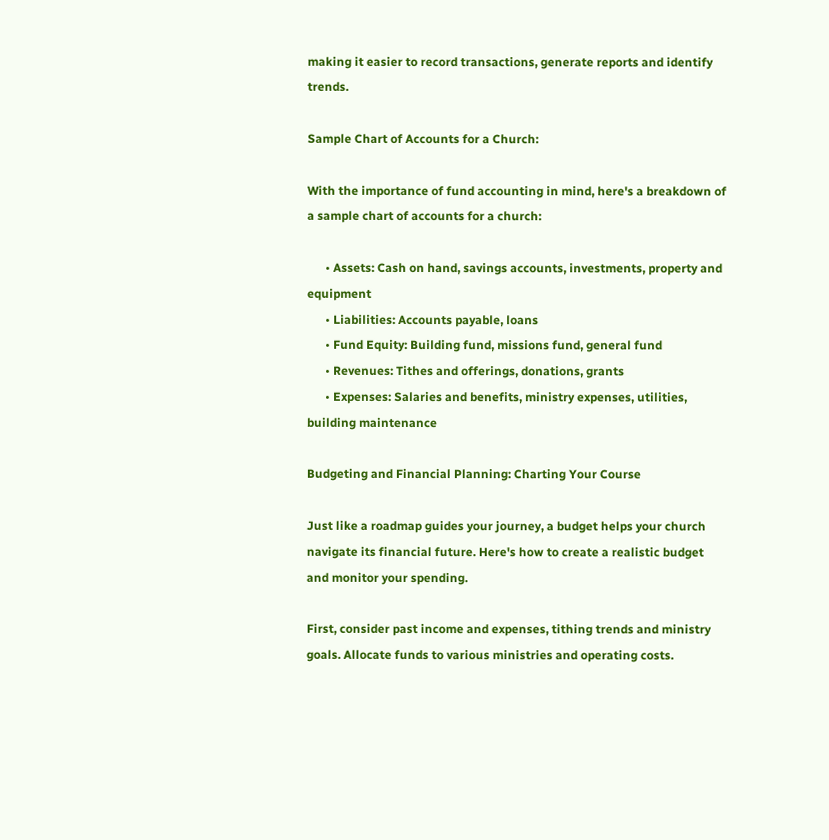making it easier to record transactions, generate reports and identify trends.

Sample Chart of Accounts for a Church:

With the importance of fund accounting in mind, here's a breakdown of a sample chart of accounts for a church:

      • Assets: Cash on hand, savings accounts, investments, property and equipment
      • Liabilities: Accounts payable, loans
      • Fund Equity: Building fund, missions fund, general fund
      • Revenues: Tithes and offerings, donations, grants
      • Expenses: Salaries and benefits, ministry expenses, utilities, building maintenance

Budgeting and Financial Planning: Charting Your Course

Just like a roadmap guides your journey, a budget helps your church navigate its financial future. Here's how to create a realistic budget and monitor your spending.

First, consider past income and expenses, tithing trends and ministry goals. Allocate funds to various ministries and operating costs.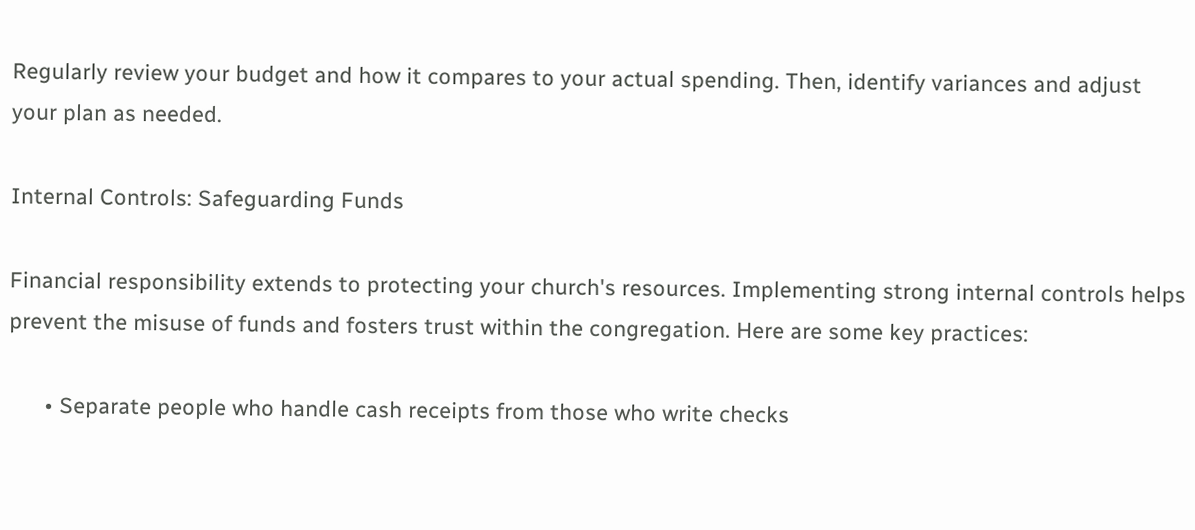Regularly review your budget and how it compares to your actual spending. Then, identify variances and adjust your plan as needed.

Internal Controls: Safeguarding Funds

Financial responsibility extends to protecting your church's resources. Implementing strong internal controls helps prevent the misuse of funds and fosters trust within the congregation. Here are some key practices:

      • Separate people who handle cash receipts from those who write checks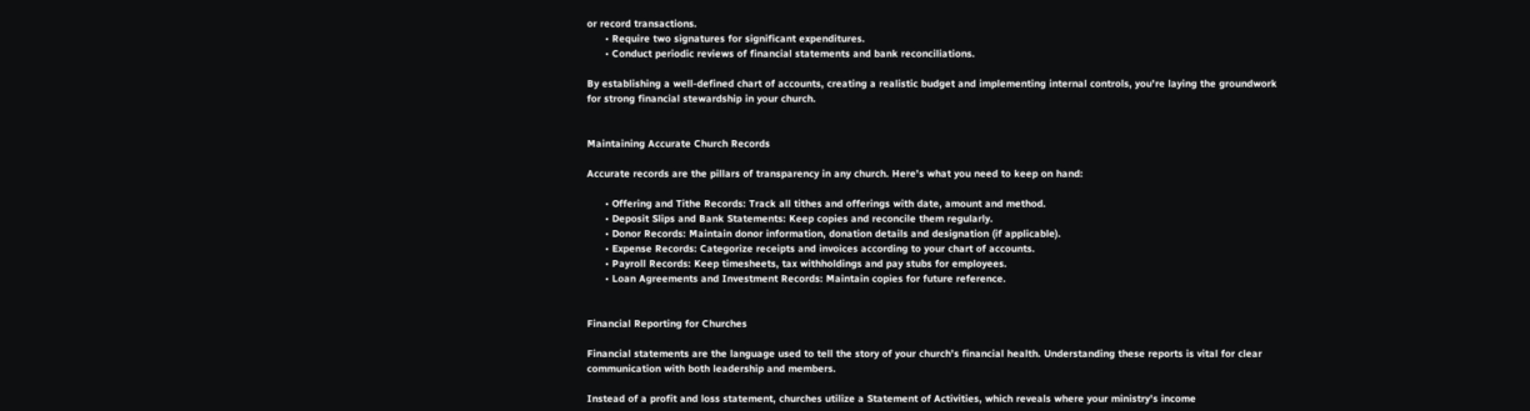or record transactions.
      • Require two signatures for significant expenditures.
      • Conduct periodic reviews of financial statements and bank reconciliations.

By establishing a well-defined chart of accounts, creating a realistic budget and implementing internal controls, you're laying the groundwork for strong financial stewardship in your church.


Maintaining Accurate Church Records

Accurate records are the pillars of transparency in any church. Here's what you need to keep on hand:

      • Offering and Tithe Records: Track all tithes and offerings with date, amount and method.
      • Deposit Slips and Bank Statements: Keep copies and reconcile them regularly.
      • Donor Records: Maintain donor information, donation details and designation (if applicable).
      • Expense Records: Categorize receipts and invoices according to your chart of accounts.
      • Payroll Records: Keep timesheets, tax withholdings and pay stubs for employees.
      • Loan Agreements and Investment Records: Maintain copies for future reference.


Financial Reporting for Churches

Financial statements are the language used to tell the story of your church's financial health. Understanding these reports is vital for clear communication with both leadership and members.

Instead of a profit and loss statement, churches utilize a Statement of Activities, which reveals where your ministry's income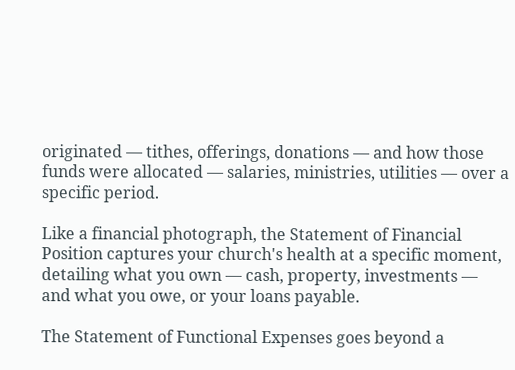originated — tithes, offerings, donations — and how those funds were allocated — salaries, ministries, utilities — over a specific period.

Like a financial photograph, the Statement of Financial Position captures your church's health at a specific moment, detailing what you own — cash, property, investments — and what you owe, or your loans payable.

The Statement of Functional Expenses goes beyond a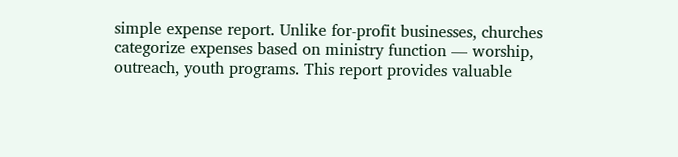simple expense report. Unlike for-profit businesses, churches categorize expenses based on ministry function — worship, outreach, youth programs. This report provides valuable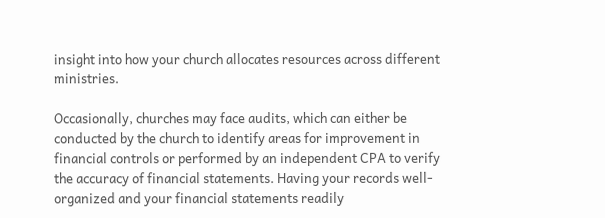insight into how your church allocates resources across different ministries.

Occasionally, churches may face audits, which can either be conducted by the church to identify areas for improvement in financial controls or performed by an independent CPA to verify the accuracy of financial statements. Having your records well-organized and your financial statements readily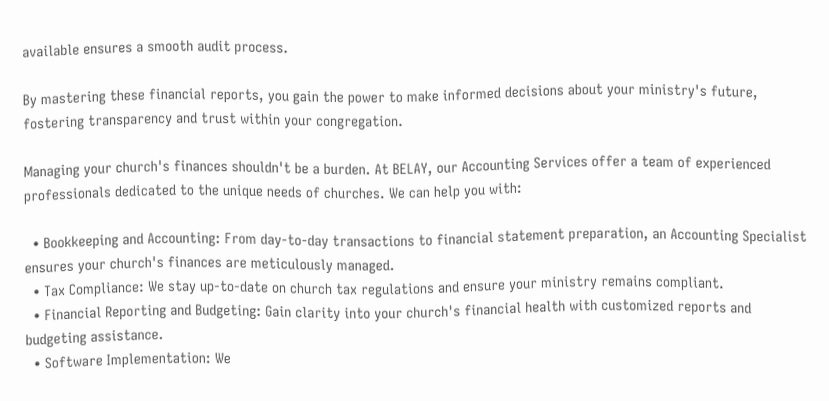available ensures a smooth audit process.

By mastering these financial reports, you gain the power to make informed decisions about your ministry's future, fostering transparency and trust within your congregation.

Managing your church's finances shouldn't be a burden. At BELAY, our Accounting Services offer a team of experienced professionals dedicated to the unique needs of churches. We can help you with:

  • Bookkeeping and Accounting: From day-to-day transactions to financial statement preparation, an Accounting Specialist ensures your church's finances are meticulously managed.
  • Tax Compliance: We stay up-to-date on church tax regulations and ensure your ministry remains compliant.
  • Financial Reporting and Budgeting: Gain clarity into your church's financial health with customized reports and budgeting assistance.
  • Software Implementation: We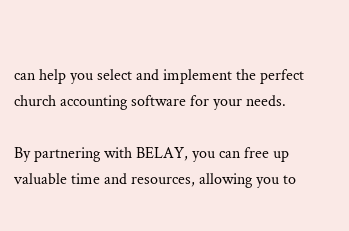can help you select and implement the perfect church accounting software for your needs.

By partnering with BELAY, you can free up valuable time and resources, allowing you to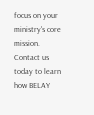focus on your ministry's core mission. Contact us today to learn how BELAY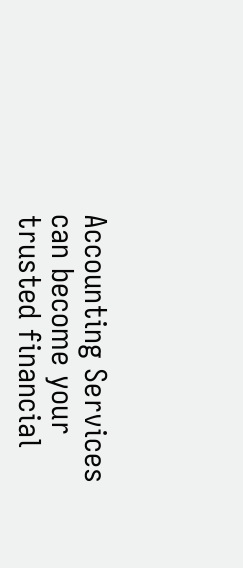Accounting Services can become your trusted financial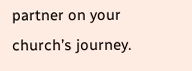partner on your church’s journey.